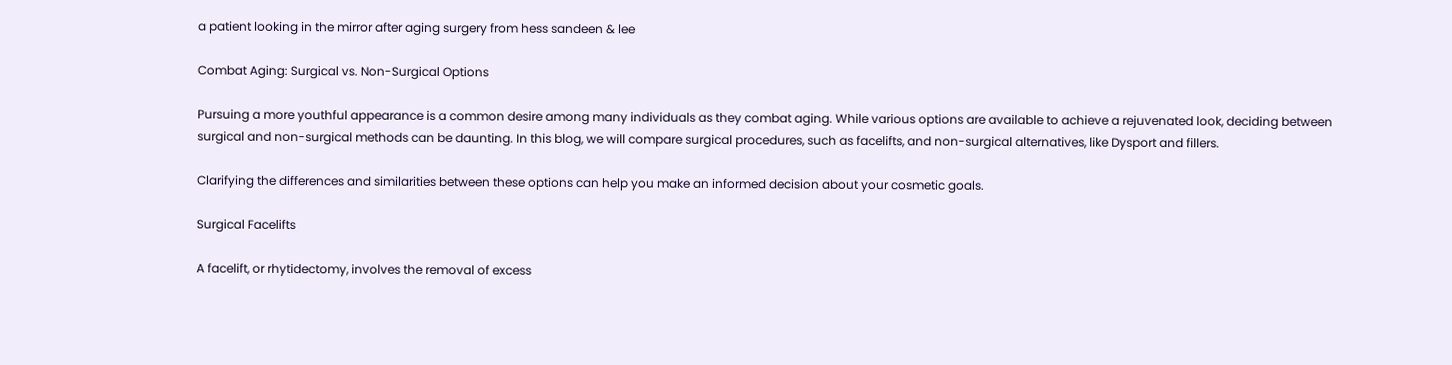a patient looking in the mirror after aging surgery from hess sandeen & lee

Combat Aging: Surgical vs. Non-Surgical Options

Pursuing a more youthful appearance is a common desire among many individuals as they combat aging. While various options are available to achieve a rejuvenated look, deciding between surgical and non-surgical methods can be daunting. In this blog, we will compare surgical procedures, such as facelifts, and non-surgical alternatives, like Dysport and fillers.

Clarifying the differences and similarities between these options can help you make an informed decision about your cosmetic goals.

Surgical Facelifts

A facelift, or rhytidectomy, involves the removal of excess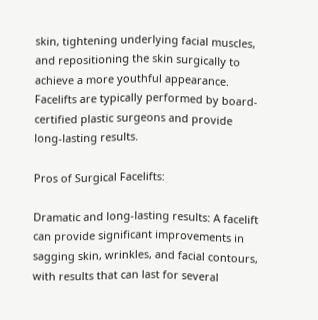skin, tightening underlying facial muscles, and repositioning the skin surgically to achieve a more youthful appearance. Facelifts are typically performed by board-certified plastic surgeons and provide long-lasting results.

Pros of Surgical Facelifts:

Dramatic and long-lasting results: A facelift can provide significant improvements in sagging skin, wrinkles, and facial contours, with results that can last for several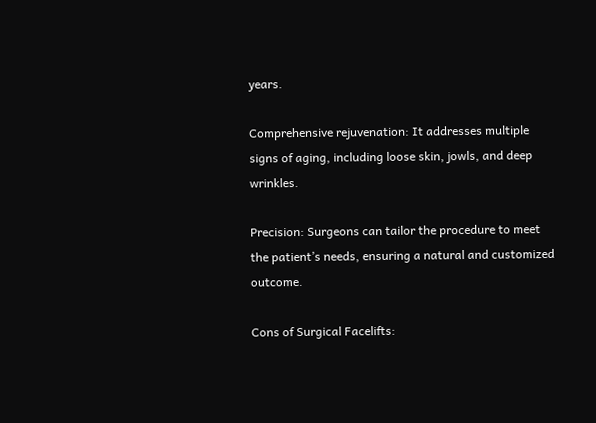years.

Comprehensive rejuvenation: It addresses multiple signs of aging, including loose skin, jowls, and deep wrinkles.

Precision: Surgeons can tailor the procedure to meet the patient’s needs, ensuring a natural and customized outcome.

Cons of Surgical Facelifts: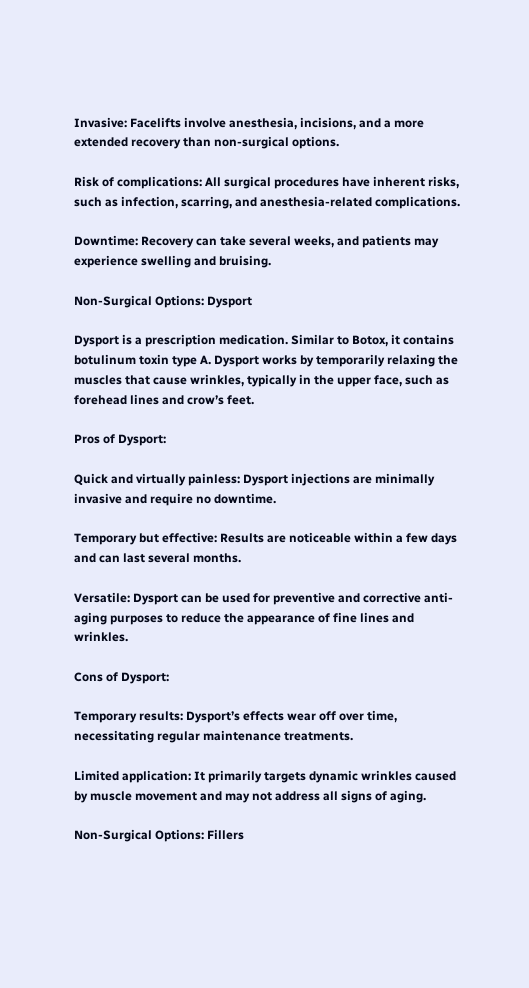Invasive: Facelifts involve anesthesia, incisions, and a more extended recovery than non-surgical options.

Risk of complications: All surgical procedures have inherent risks, such as infection, scarring, and anesthesia-related complications.

Downtime: Recovery can take several weeks, and patients may experience swelling and bruising.

Non-Surgical Options: Dysport

Dysport is a prescription medication. Similar to Botox, it contains botulinum toxin type A. Dysport works by temporarily relaxing the muscles that cause wrinkles, typically in the upper face, such as forehead lines and crow’s feet.

Pros of Dysport:

Quick and virtually painless: Dysport injections are minimally invasive and require no downtime.

Temporary but effective: Results are noticeable within a few days and can last several months.

Versatile: Dysport can be used for preventive and corrective anti-aging purposes to reduce the appearance of fine lines and wrinkles.

Cons of Dysport:

Temporary results: Dysport’s effects wear off over time, necessitating regular maintenance treatments.

Limited application: It primarily targets dynamic wrinkles caused by muscle movement and may not address all signs of aging.

Non-Surgical Options: Fillers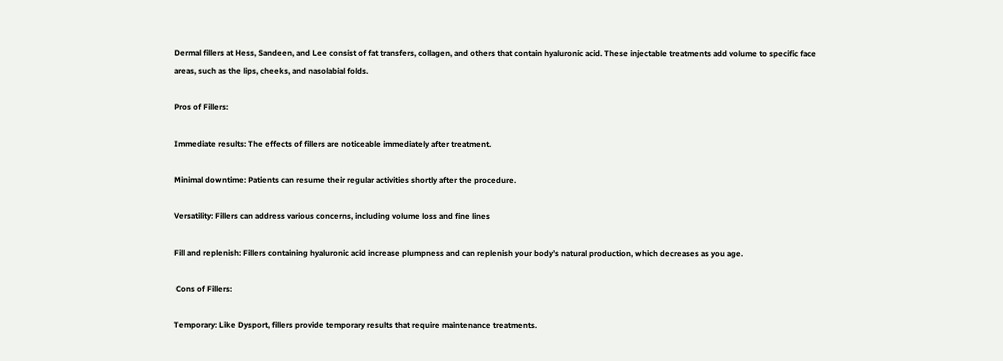Dermal fillers at Hess, Sandeen, and Lee consist of fat transfers, collagen, and others that contain hyaluronic acid. These injectable treatments add volume to specific face areas, such as the lips, cheeks, and nasolabial folds.

Pros of Fillers:

Immediate results: The effects of fillers are noticeable immediately after treatment.

Minimal downtime: Patients can resume their regular activities shortly after the procedure.

Versatility: Fillers can address various concerns, including volume loss and fine lines

Fill and replenish: Fillers containing hyaluronic acid increase plumpness and can replenish your body’s natural production, which decreases as you age.

 Cons of Fillers:

Temporary: Like Dysport, fillers provide temporary results that require maintenance treatments.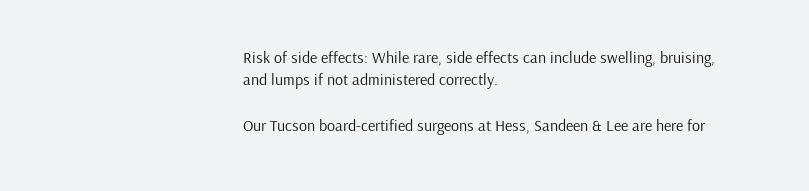Risk of side effects: While rare, side effects can include swelling, bruising, and lumps if not administered correctly.

Our Tucson board-certified surgeons at Hess, Sandeen & Lee are here for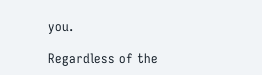you.

Regardless of the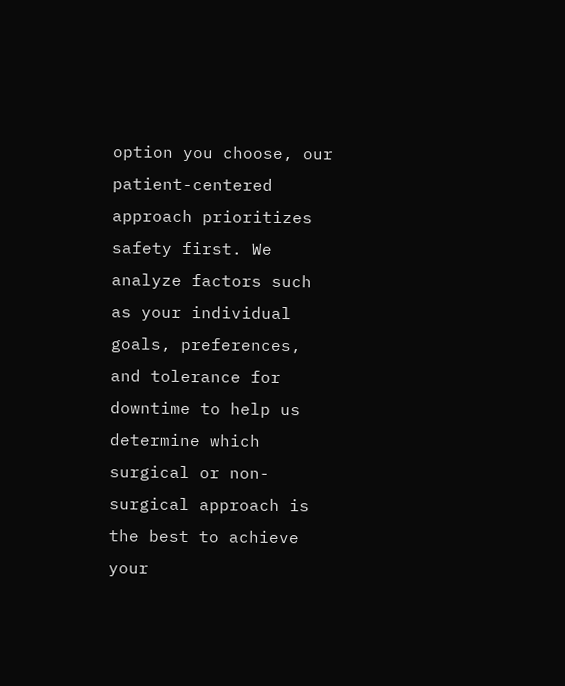option you choose, our patient-centered approach prioritizes safety first. We analyze factors such as your individual goals, preferences, and tolerance for downtime to help us determine which surgical or non-surgical approach is the best to achieve your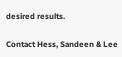desired results.

Contact Hess, Sandeen & Lee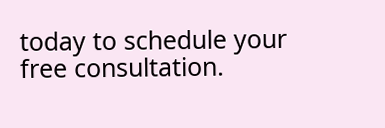today to schedule your free consultation.